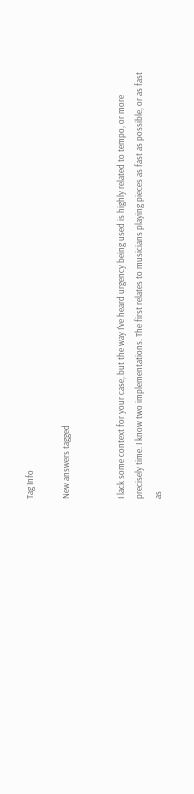Tag Info

New answers tagged


I lack some context for your case, but the way I've heard urgency being used is highly related to tempo, or more precisely time. I know two implementations. The first relates to musicians playing pieces as fast as possible, or as fast as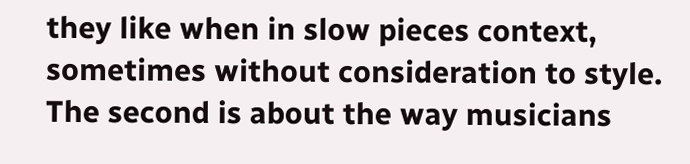they like when in slow pieces context, sometimes without consideration to style. The second is about the way musicians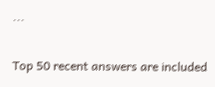...

Top 50 recent answers are included